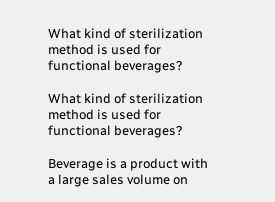What kind of sterilization method is used for functional beverages?

What kind of sterilization method is used for functional beverages?

Beverage is a product with a large sales volume on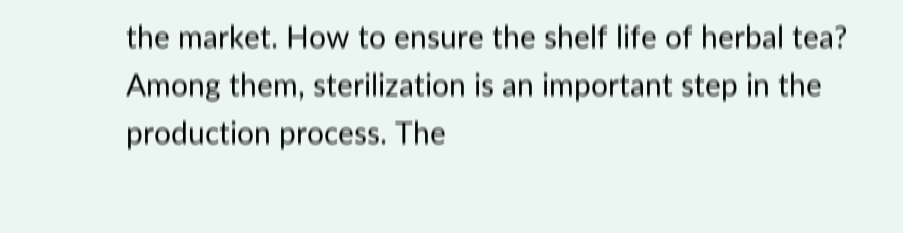the market. How to ensure the shelf life of herbal tea? Among them, sterilization is an important step in the production process. The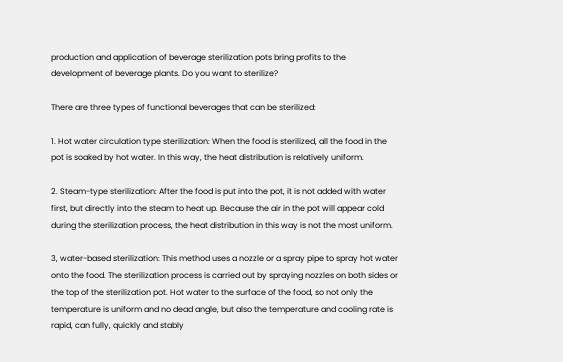production and application of beverage sterilization pots bring profits to the development of beverage plants. Do you want to sterilize?

There are three types of functional beverages that can be sterilized:

1. Hot water circulation type sterilization: When the food is sterilized, all the food in the pot is soaked by hot water. In this way, the heat distribution is relatively uniform.

2. Steam-type sterilization: After the food is put into the pot, it is not added with water first, but directly into the steam to heat up. Because the air in the pot will appear cold during the sterilization process, the heat distribution in this way is not the most uniform.

3, water-based sterilization: This method uses a nozzle or a spray pipe to spray hot water onto the food. The sterilization process is carried out by spraying nozzles on both sides or the top of the sterilization pot. Hot water to the surface of the food, so not only the temperature is uniform and no dead angle, but also the temperature and cooling rate is rapid, can fully, quickly and stably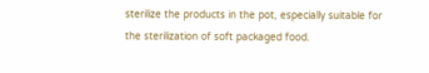sterilize the products in the pot, especially suitable for the sterilization of soft packaged food.